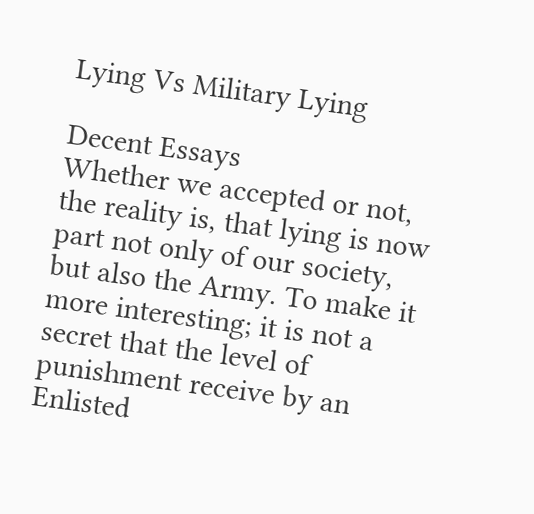Lying Vs Military Lying

Decent Essays
Whether we accepted or not, the reality is, that lying is now part not only of our society, but also the Army. To make it more interesting; it is not a secret that the level of punishment receive by an Enlisted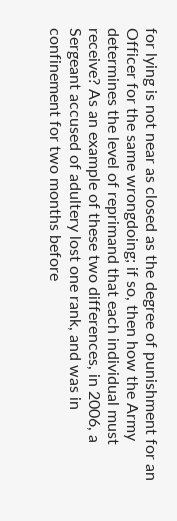for lying is not near as closed as the degree of punishment for an Officer for the same wrongdoing; if so, then how the Army determines the level of reprimand that each individual must receive? As an example of these two differences, in 2006, a Sergeant accused of adultery lost one rank, and was in confinement for two months before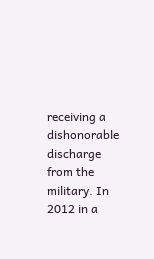receiving a dishonorable discharge from the military. In 2012 in a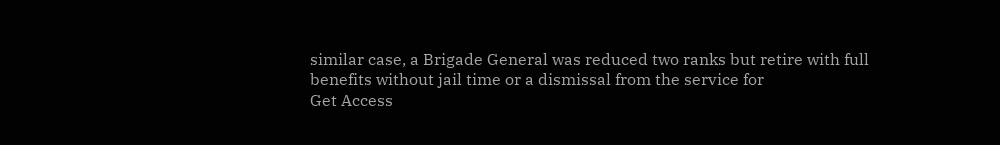similar case, a Brigade General was reduced two ranks but retire with full benefits without jail time or a dismissal from the service for
Get Access